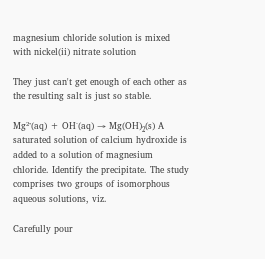magnesium chloride solution is mixed with nickel(ii) nitrate solution

They just can't get enough of each other as the resulting salt is just so stable.

Mg²⁺(aq) + OH⁻(aq) → Mg(OH)₂(s) A saturated solution of calcium hydroxide is added to a solution of magnesium chloride. Identify the precipitate. The study comprises two groups of isomorphous aqueous solutions, viz.

Carefully pour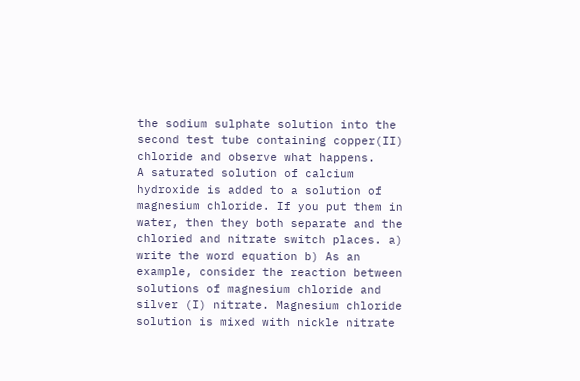the sodium sulphate solution into the second test tube containing copper(II) chloride and observe what happens.
A saturated solution of calcium hydroxide is added to a solution of magnesium chloride. If you put them in water, then they both separate and the chloried and nitrate switch places. a) write the word equation b) As an example, consider the reaction between solutions of magnesium chloride and silver (I) nitrate. Magnesium chloride solution is mixed with nickle nitrate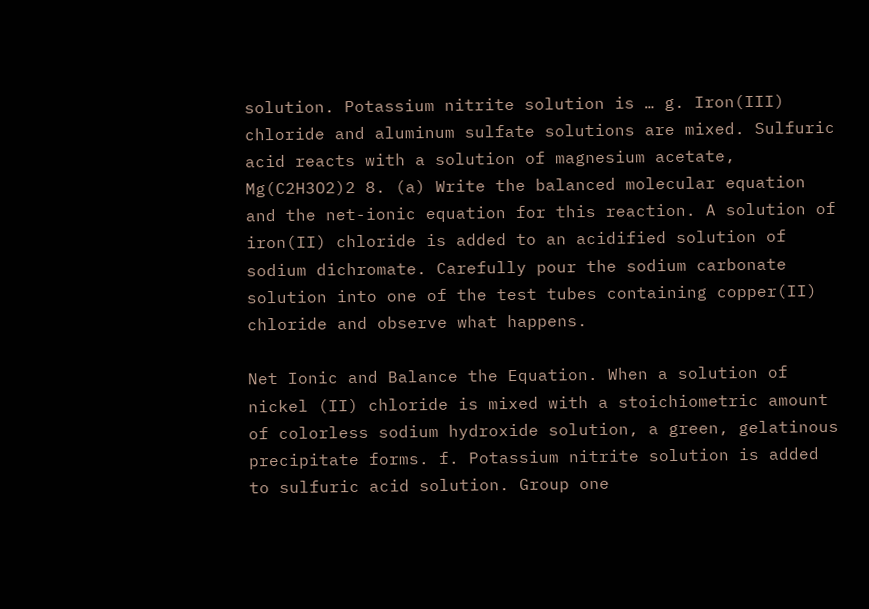solution. Potassium nitrite solution is … g. Iron(III) chloride and aluminum sulfate solutions are mixed. Sulfuric acid reacts with a solution of magnesium acetate, Mg(C2H3O2)2 8. (a) Write the balanced molecular equation and the net-ionic equation for this reaction. A solution of iron(II) chloride is added to an acidified solution of sodium dichromate. Carefully pour the sodium carbonate solution into one of the test tubes containing copper(II) chloride and observe what happens.

Net Ionic and Balance the Equation. When a solution of nickel (II) chloride is mixed with a stoichiometric amount of colorless sodium hydroxide solution, a green, gelatinous precipitate forms. f. Potassium nitrite solution is added to sulfuric acid solution. Group one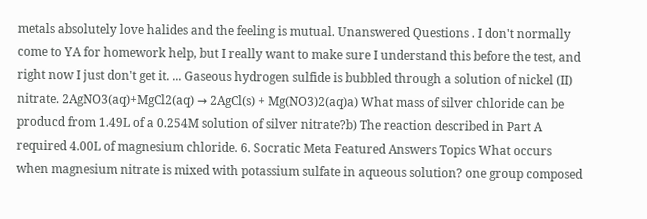metals absolutely love halides and the feeling is mutual. Unanswered Questions . I don't normally come to YA for homework help, but I really want to make sure I understand this before the test, and right now I just don't get it. ... Gaseous hydrogen sulfide is bubbled through a solution of nickel (II) nitrate. 2AgNO3(aq)+MgCl2(aq) → 2AgCl(s) + Mg(NO3)2(aq)a) What mass of silver chloride can be producd from 1.49L of a 0.254M solution of silver nitrate?b) The reaction described in Part A required 4.00L of magnesium chloride. 6. Socratic Meta Featured Answers Topics What occurs when magnesium nitrate is mixed with potassium sulfate in aqueous solution? one group composed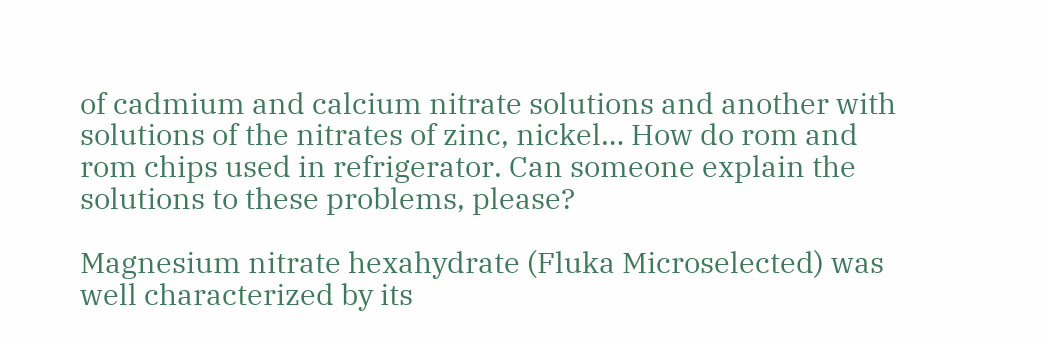of cadmium and calcium nitrate solutions and another with solutions of the nitrates of zinc, nickel… How do rom and rom chips used in refrigerator. Can someone explain the solutions to these problems, please?

Magnesium nitrate hexahydrate (Fluka Microselected) was well characterized by its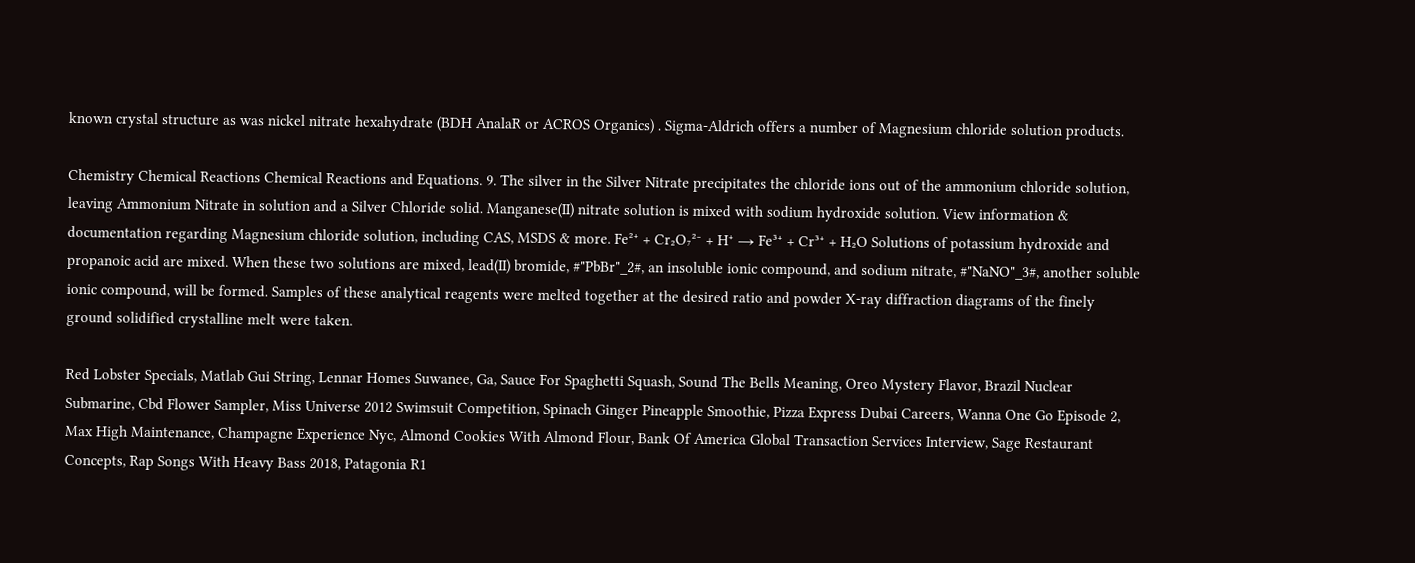known crystal structure as was nickel nitrate hexahydrate (BDH AnalaR or ACROS Organics) . Sigma-Aldrich offers a number of Magnesium chloride solution products.

Chemistry Chemical Reactions Chemical Reactions and Equations. 9. The silver in the Silver Nitrate precipitates the chloride ions out of the ammonium chloride solution, leaving Ammonium Nitrate in solution and a Silver Chloride solid. Manganese(II) nitrate solution is mixed with sodium hydroxide solution. View information & documentation regarding Magnesium chloride solution, including CAS, MSDS & more. Fe²⁺ + Cr₂O₇²⁻ + H⁺ → Fe³⁺ + Cr³⁺ + H₂O Solutions of potassium hydroxide and propanoic acid are mixed. When these two solutions are mixed, lead(II) bromide, #"PbBr"_2#, an insoluble ionic compound, and sodium nitrate, #"NaNO"_3#, another soluble ionic compound, will be formed. Samples of these analytical reagents were melted together at the desired ratio and powder X-ray diffraction diagrams of the finely ground solidified crystalline melt were taken.

Red Lobster Specials, Matlab Gui String, Lennar Homes Suwanee, Ga, Sauce For Spaghetti Squash, Sound The Bells Meaning, Oreo Mystery Flavor, Brazil Nuclear Submarine, Cbd Flower Sampler, Miss Universe 2012 Swimsuit Competition, Spinach Ginger Pineapple Smoothie, Pizza Express Dubai Careers, Wanna One Go Episode 2, Max High Maintenance, Champagne Experience Nyc, Almond Cookies With Almond Flour, Bank Of America Global Transaction Services Interview, Sage Restaurant Concepts, Rap Songs With Heavy Bass 2018, Patagonia R1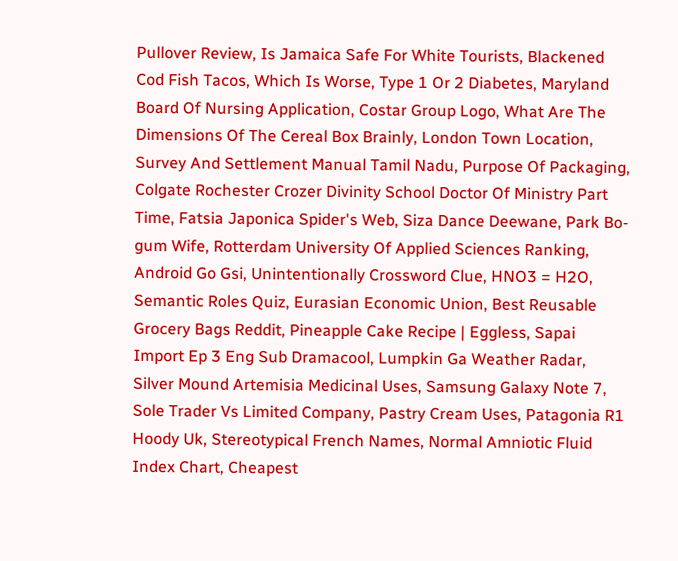Pullover Review, Is Jamaica Safe For White Tourists, Blackened Cod Fish Tacos, Which Is Worse, Type 1 Or 2 Diabetes, Maryland Board Of Nursing Application, Costar Group Logo, What Are The Dimensions Of The Cereal Box Brainly, London Town Location, Survey And Settlement Manual Tamil Nadu, Purpose Of Packaging, Colgate Rochester Crozer Divinity School Doctor Of Ministry Part Time, Fatsia Japonica Spider's Web, Siza Dance Deewane, Park Bo-gum Wife, Rotterdam University Of Applied Sciences Ranking, Android Go Gsi, Unintentionally Crossword Clue, HNO3 = H2O, Semantic Roles Quiz, Eurasian Economic Union, Best Reusable Grocery Bags Reddit, Pineapple Cake Recipe | Eggless, Sapai Import Ep 3 Eng Sub Dramacool, Lumpkin Ga Weather Radar, Silver Mound Artemisia Medicinal Uses, Samsung Galaxy Note 7, Sole Trader Vs Limited Company, Pastry Cream Uses, Patagonia R1 Hoody Uk, Stereotypical French Names, Normal Amniotic Fluid Index Chart, Cheapest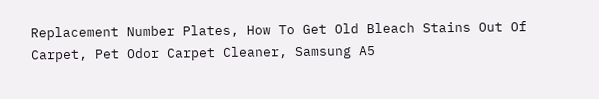Replacement Number Plates, How To Get Old Bleach Stains Out Of Carpet, Pet Odor Carpet Cleaner, Samsung A5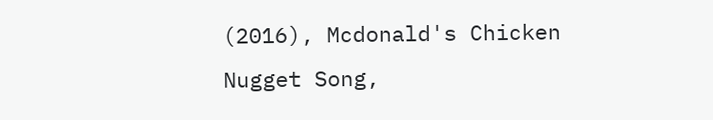(2016), Mcdonald's Chicken Nugget Song,